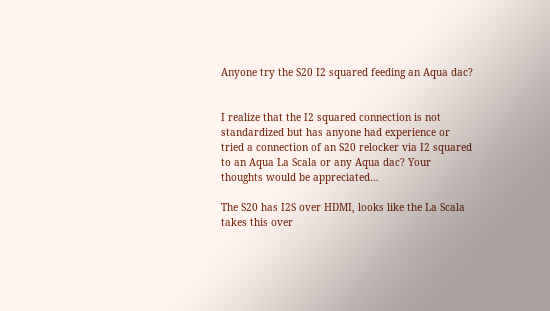Anyone try the S20 I2 squared feeding an Aqua dac?


I realize that the I2 squared connection is not standardized but has anyone had experience or tried a connection of an S20 relocker via I2 squared to an Aqua La Scala or any Aqua dac? Your thoughts would be appreciated…

The S20 has I2S over HDMI, looks like the La Scala takes this over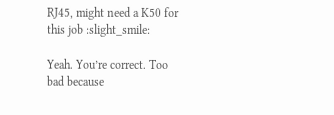RJ45, might need a K50 for this job :slight_smile:

Yeah. You’re correct. Too bad because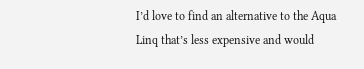I’d love to find an alternative to the Aqua Linq that’s less expensive and would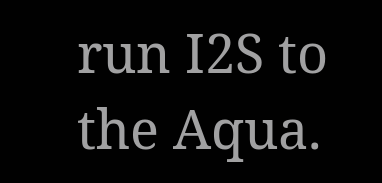run I2S to the Aqua.